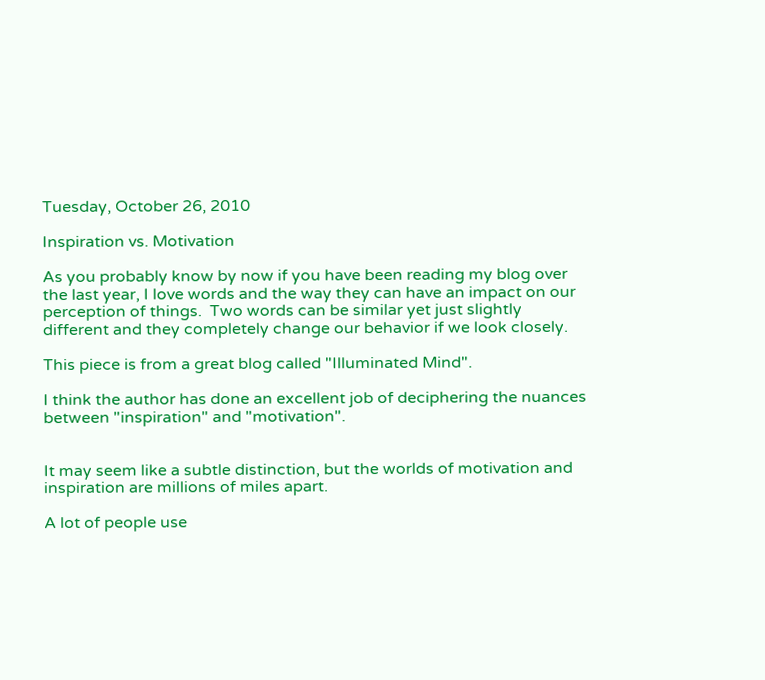Tuesday, October 26, 2010

Inspiration vs. Motivation

As you probably know by now if you have been reading my blog over the last year, I love words and the way they can have an impact on our perception of things.  Two words can be similar yet just slightly different and they completely change our behavior if we look closely.

This piece is from a great blog called "Illuminated Mind".

I think the author has done an excellent job of deciphering the nuances between "inspiration" and "motivation".


It may seem like a subtle distinction, but the worlds of motivation and inspiration are millions of miles apart.

A lot of people use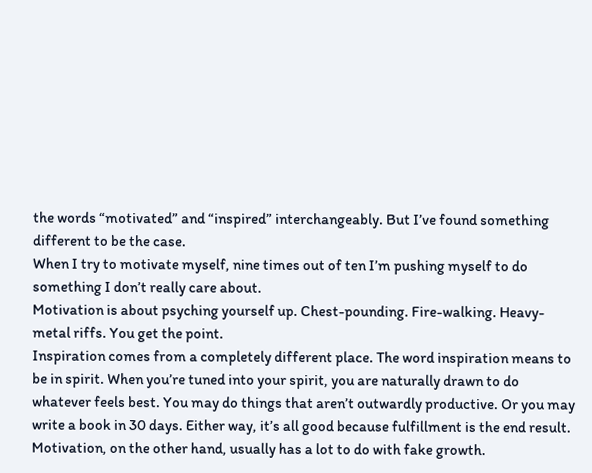the words “motivated” and “inspired” interchangeably. But I’ve found something different to be the case.
When I try to motivate myself, nine times out of ten I’m pushing myself to do something I don’t really care about.
Motivation is about psyching yourself up. Chest-pounding. Fire-walking. Heavy-metal riffs. You get the point.
Inspiration comes from a completely different place. The word inspiration means to be in spirit. When you’re tuned into your spirit, you are naturally drawn to do whatever feels best. You may do things that aren’t outwardly productive. Or you may write a book in 30 days. Either way, it’s all good because fulfillment is the end result.
Motivation, on the other hand, usually has a lot to do with fake growth.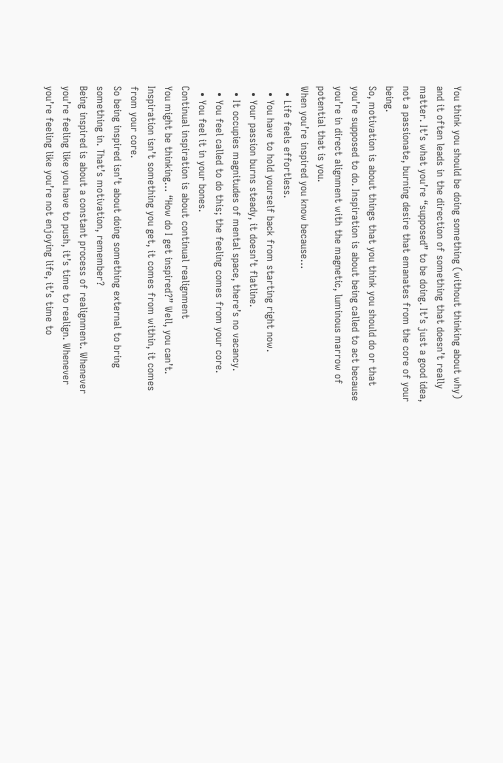You think you should be doing something (without thinking about why) and it often leads in the direction of something that doesn’t really matter. It’s what you’re “supposed” to be doing. It’s just a good idea, not a passionate, burning desire that emanates from the core of your being.
So, motivation is about things that you think you should do or that you’re supposed to do. Inspiration is about being called to act because you’re in direct alignment with the magnetic, luminous marrow of potential that is you.
When you’re inspired you know because…
  • Life feels effortless.
  • You have to hold yourself back from starting right now.
  • Your passion burns steady, it doesn’t flatline.
  • It occupies magnitudes of mental space, there’s no vacancy.
  • You feel called to do this; the feeling comes from your core.
  • You feel it in your bones.
Continual inspiration is about continual realignment
You might be thinking… “How do I get inspired?” Well, you can’t. Inspiration isn’t something you get, it comes from within, it comes from your core.
So being inspired isn’t about doing something external to bring something in. That’s motivation, remember?
Being inspired is about a constant process of realignment. Whenever you’re feeling like you have to push, it’s time to realign. Whenever you’re feeling like you’re not enjoying life, it’s time to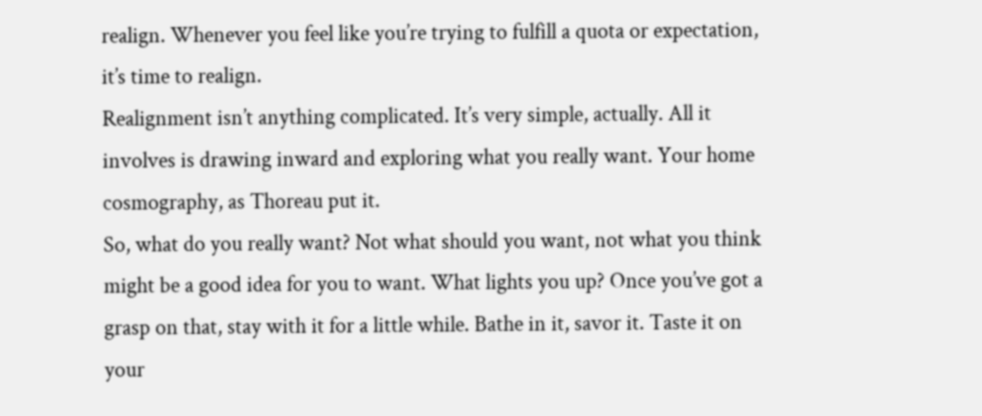realign. Whenever you feel like you’re trying to fulfill a quota or expectation, it’s time to realign.
Realignment isn’t anything complicated. It’s very simple, actually. All it involves is drawing inward and exploring what you really want. Your home cosmography, as Thoreau put it.
So, what do you really want? Not what should you want, not what you think might be a good idea for you to want. What lights you up? Once you’ve got a grasp on that, stay with it for a little while. Bathe in it, savor it. Taste it on your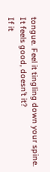tongue. Feel it tingling down your spine.
It feels good, doesn’t it?
If it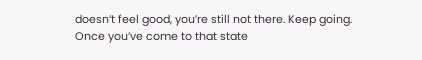doesn’t feel good, you’re still not there. Keep going.
Once you’ve come to that state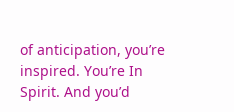of anticipation, you’re inspired. You’re In Spirit. And you’d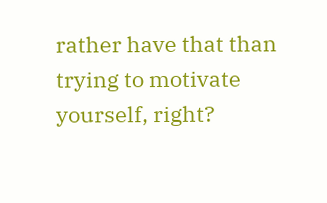rather have that than trying to motivate yourself, right?